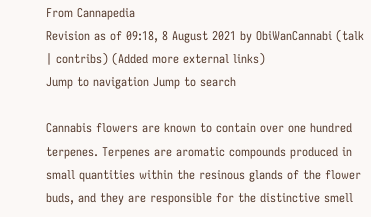From Cannapedia
Revision as of 09:18, 8 August 2021 by ObiWanCannabi (talk | contribs) (Added more external links)
Jump to navigation Jump to search

Cannabis flowers are known to contain over one hundred terpenes. Terpenes are aromatic compounds produced in small quantities within the resinous glands of the flower buds, and they are responsible for the distinctive smell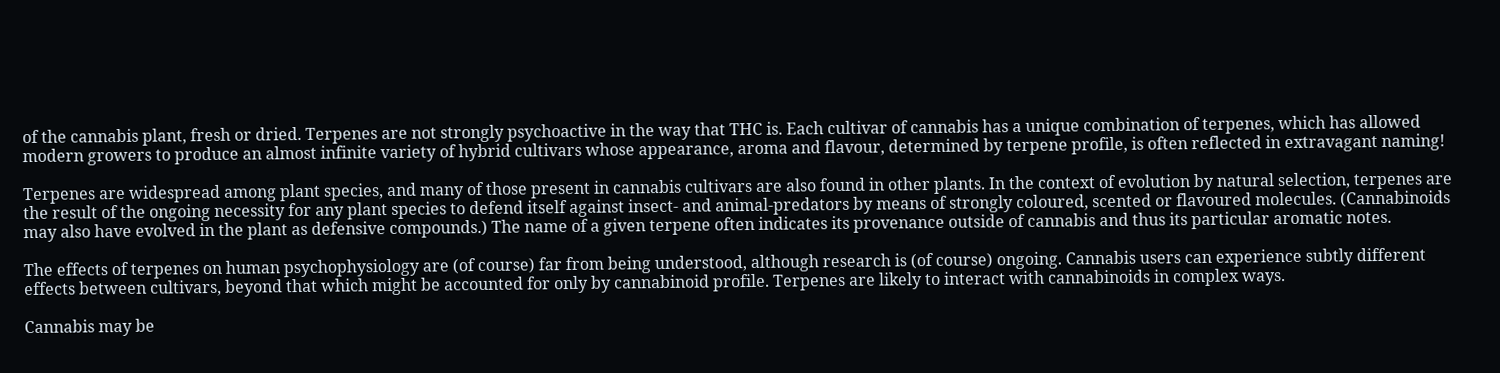of the cannabis plant, fresh or dried. Terpenes are not strongly psychoactive in the way that THC is. Each cultivar of cannabis has a unique combination of terpenes, which has allowed modern growers to produce an almost infinite variety of hybrid cultivars whose appearance, aroma and flavour, determined by terpene profile, is often reflected in extravagant naming!

Terpenes are widespread among plant species, and many of those present in cannabis cultivars are also found in other plants. In the context of evolution by natural selection, terpenes are the result of the ongoing necessity for any plant species to defend itself against insect- and animal-predators by means of strongly coloured, scented or flavoured molecules. (Cannabinoids may also have evolved in the plant as defensive compounds.) The name of a given terpene often indicates its provenance outside of cannabis and thus its particular aromatic notes.

The effects of terpenes on human psychophysiology are (of course) far from being understood, although research is (of course) ongoing. Cannabis users can experience subtly different effects between cultivars, beyond that which might be accounted for only by cannabinoid profile. Terpenes are likely to interact with cannabinoids in complex ways.

Cannabis may be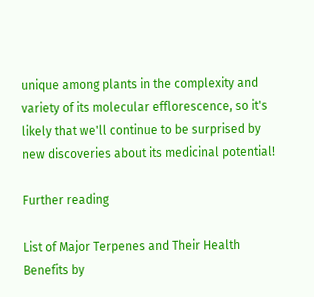unique among plants in the complexity and variety of its molecular efflorescence, so it's likely that we'll continue to be surprised by new discoveries about its medicinal potential!

Further reading

List of Major Terpenes and Their Health Benefits by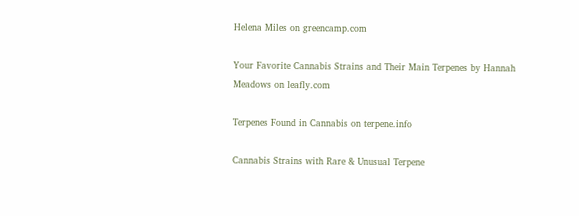Helena Miles on greencamp.com

Your Favorite Cannabis Strains and Their Main Terpenes by Hannah Meadows on leafly.com

Terpenes Found in Cannabis on terpene.info

Cannabis Strains with Rare & Unusual Terpene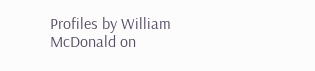Profiles by William McDonald on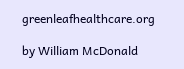greenleafhealthcare.org

by William McDonald